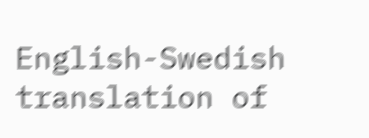English-Swedish translation of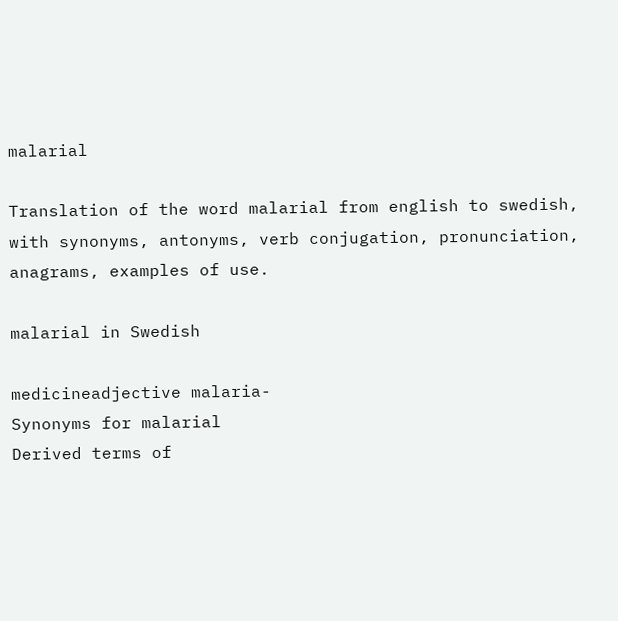malarial

Translation of the word malarial from english to swedish, with synonyms, antonyms, verb conjugation, pronunciation, anagrams, examples of use.

malarial in Swedish

medicineadjective malaria-
Synonyms for malarial
Derived terms of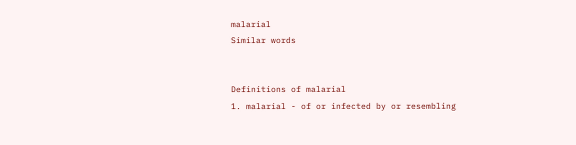malarial
Similar words


Definitions of malarial
1. malarial - of or infected by or resembling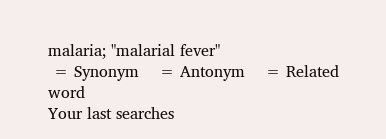malaria; "malarial fever"
 = Synonym    = Antonym    = Related word
Your last searches